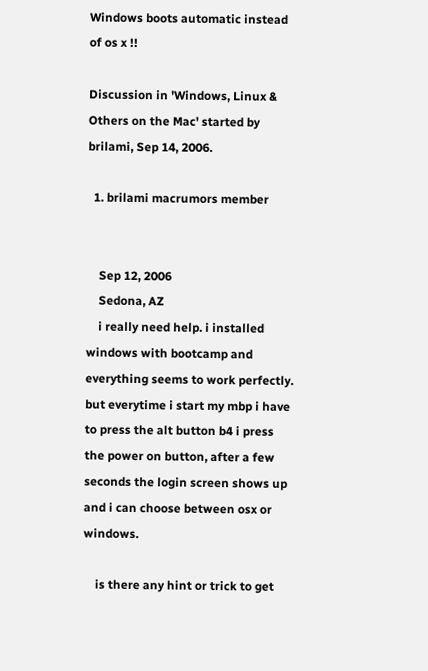Windows boots automatic instead of os x !!

Discussion in 'Windows, Linux & Others on the Mac' started by brilami, Sep 14, 2006.

  1. brilami macrumors member


    Sep 12, 2006
    Sedona, AZ
    i really need help. i installed windows with bootcamp and everything seems to work perfectly. but everytime i start my mbp i have to press the alt button b4 i press the power on button, after a few seconds the login screen shows up and i can choose between osx or windows.

    is there any hint or trick to get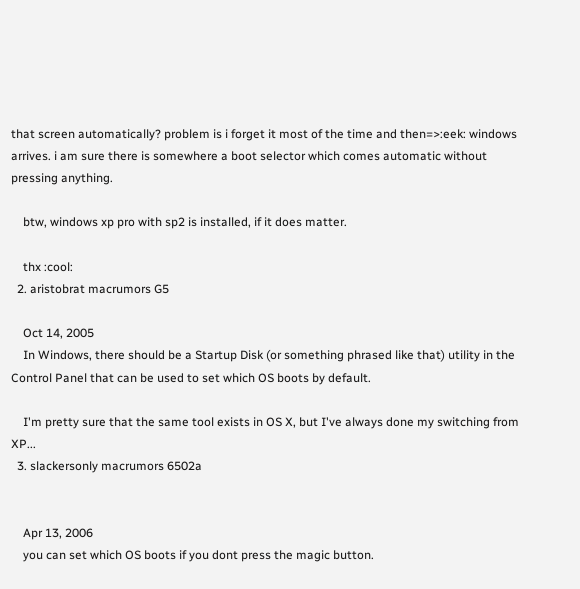that screen automatically? problem is i forget it most of the time and then=>:eek: windows arrives. i am sure there is somewhere a boot selector which comes automatic without pressing anything.

    btw, windows xp pro with sp2 is installed, if it does matter.

    thx :cool:
  2. aristobrat macrumors G5

    Oct 14, 2005
    In Windows, there should be a Startup Disk (or something phrased like that) utility in the Control Panel that can be used to set which OS boots by default.

    I'm pretty sure that the same tool exists in OS X, but I've always done my switching from XP...
  3. slackersonly macrumors 6502a


    Apr 13, 2006
    you can set which OS boots if you dont press the magic button.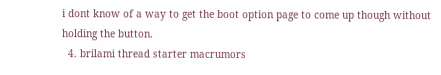i dont know of a way to get the boot option page to come up though without holding the button.
  4. brilami thread starter macrumors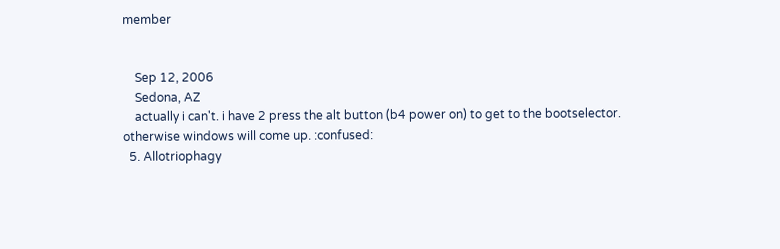member


    Sep 12, 2006
    Sedona, AZ
    actually i can't. i have 2 press the alt button (b4 power on) to get to the bootselector. otherwise windows will come up. :confused:
  5. Allotriophagy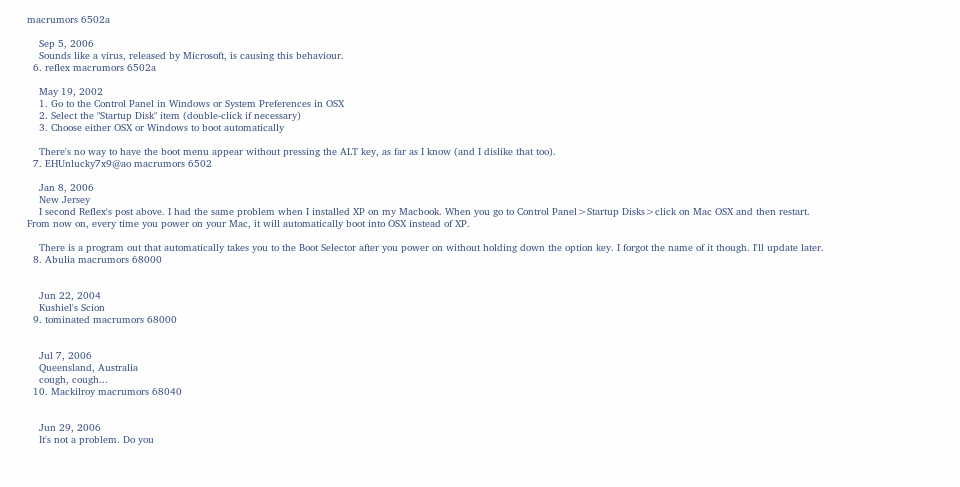macrumors 6502a

    Sep 5, 2006
    Sounds like a virus, released by Microsoft, is causing this behaviour.
  6. reflex macrumors 6502a

    May 19, 2002
    1. Go to the Control Panel in Windows or System Preferences in OSX
    2. Select the "Startup Disk" item (double-click if necessary)
    3. Choose either OSX or Windows to boot automatically

    There's no way to have the boot menu appear without pressing the ALT key, as far as I know (and I dislike that too).
  7. EHUnlucky7x9@ao macrumors 6502

    Jan 8, 2006
    New Jersey
    I second Reflex's post above. I had the same problem when I installed XP on my Macbook. When you go to Control Panel>Startup Disks>click on Mac OSX and then restart. From now on, every time you power on your Mac, it will automatically boot into OSX instead of XP.

    There is a program out that automatically takes you to the Boot Selector after you power on without holding down the option key. I forgot the name of it though. I'll update later.
  8. Abulia macrumors 68000


    Jun 22, 2004
    Kushiel's Scion
  9. tominated macrumors 68000


    Jul 7, 2006
    Queensland, Australia
    cough, cough...
  10. Mackilroy macrumors 68040


    Jun 29, 2006
    It's not a problem. Do you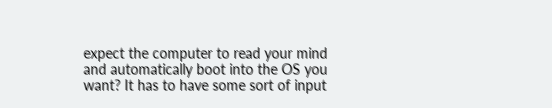expect the computer to read your mind and automatically boot into the OS you want? It has to have some sort of input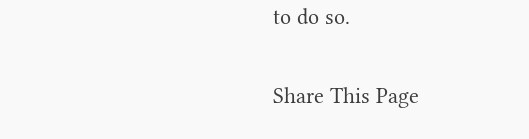to do so.

Share This Page